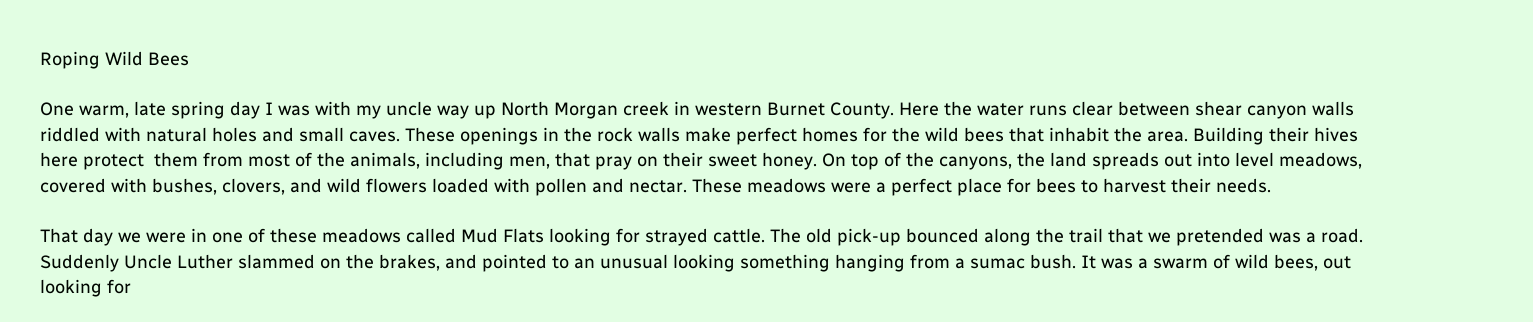Roping Wild Bees

One warm, late spring day I was with my uncle way up North Morgan creek in western Burnet County. Here the water runs clear between shear canyon walls riddled with natural holes and small caves. These openings in the rock walls make perfect homes for the wild bees that inhabit the area. Building their hives here protect  them from most of the animals, including men, that pray on their sweet honey. On top of the canyons, the land spreads out into level meadows, covered with bushes, clovers, and wild flowers loaded with pollen and nectar. These meadows were a perfect place for bees to harvest their needs.

That day we were in one of these meadows called Mud Flats looking for strayed cattle. The old pick-up bounced along the trail that we pretended was a road. Suddenly Uncle Luther slammed on the brakes, and pointed to an unusual looking something hanging from a sumac bush. It was a swarm of wild bees, out looking for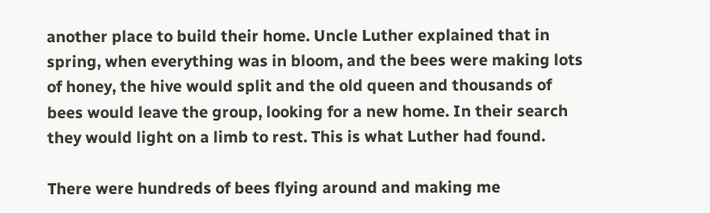another place to build their home. Uncle Luther explained that in spring, when everything was in bloom, and the bees were making lots of honey, the hive would split and the old queen and thousands of bees would leave the group, looking for a new home. In their search they would light on a limb to rest. This is what Luther had found.

There were hundreds of bees flying around and making me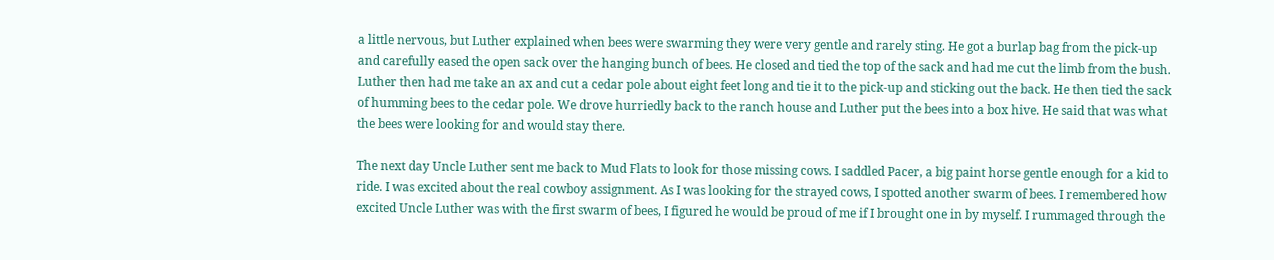a little nervous, but Luther explained when bees were swarming they were very gentle and rarely sting. He got a burlap bag from the pick-up and carefully eased the open sack over the hanging bunch of bees. He closed and tied the top of the sack and had me cut the limb from the bush. Luther then had me take an ax and cut a cedar pole about eight feet long and tie it to the pick-up and sticking out the back. He then tied the sack of humming bees to the cedar pole. We drove hurriedly back to the ranch house and Luther put the bees into a box hive. He said that was what the bees were looking for and would stay there.

The next day Uncle Luther sent me back to Mud Flats to look for those missing cows. I saddled Pacer, a big paint horse gentle enough for a kid to ride. I was excited about the real cowboy assignment. As I was looking for the strayed cows, I spotted another swarm of bees. I remembered how excited Uncle Luther was with the first swarm of bees, I figured he would be proud of me if I brought one in by myself. I rummaged through the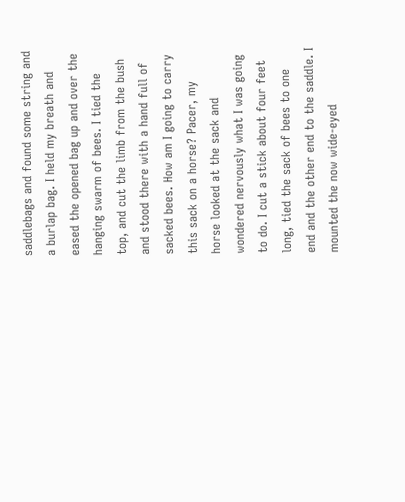saddlebags and found some string and a burlap bag. I held my breath and eased the opened bag up and over the hanging swarm of bees. I tied the top, and cut the limb from the bush and stood there with a hand full of sacked bees. How am I going to carry this sack on a horse? Pacer, my horse looked at the sack and wondered nervously what I was going to do. I cut a stick about four feet long, tied the sack of bees to one end and the other end to the saddle. I mounted the now wide-eyed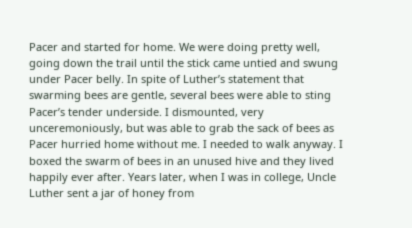Pacer and started for home. We were doing pretty well, going down the trail until the stick came untied and swung under Pacer belly. In spite of Luther’s statement that swarming bees are gentle, several bees were able to sting Pacer’s tender underside. I dismounted, very unceremoniously, but was able to grab the sack of bees as Pacer hurried home without me. I needed to walk anyway. I boxed the swarm of bees in an unused hive and they lived happily ever after. Years later, when I was in college, Uncle Luther sent a jar of honey from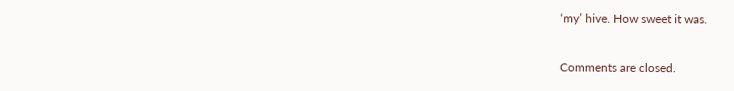‘my’ hive. How sweet it was.

Comments are closed.